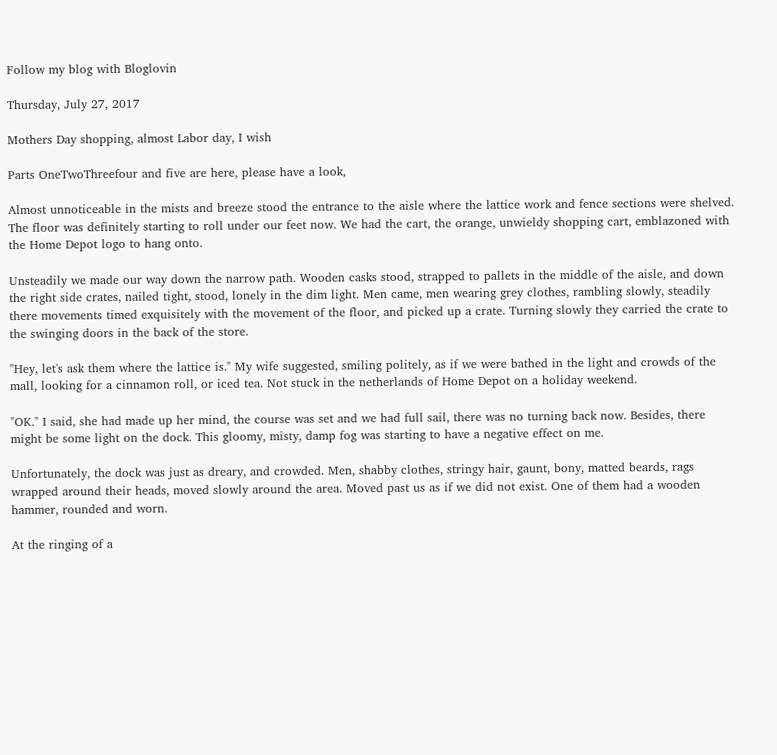Follow my blog with Bloglovin

Thursday, July 27, 2017

Mothers Day shopping, almost Labor day, I wish

Parts OneTwoThreefour and five are here, please have a look,

Almost unnoticeable in the mists and breeze stood the entrance to the aisle where the lattice work and fence sections were shelved. The floor was definitely starting to roll under our feet now. We had the cart, the orange, unwieldy shopping cart, emblazoned with the Home Depot logo to hang onto.

Unsteadily we made our way down the narrow path. Wooden casks stood, strapped to pallets in the middle of the aisle, and down the right side crates, nailed tight, stood, lonely in the dim light. Men came, men wearing grey clothes, rambling slowly, steadily there movements timed exquisitely with the movement of the floor, and picked up a crate. Turning slowly they carried the crate to the swinging doors in the back of the store.

"Hey, let's ask them where the lattice is." My wife suggested, smiling politely, as if we were bathed in the light and crowds of the mall, looking for a cinnamon roll, or iced tea. Not stuck in the netherlands of Home Depot on a holiday weekend.

"OK." I said, she had made up her mind, the course was set and we had full sail, there was no turning back now. Besides, there might be some light on the dock. This gloomy, misty, damp fog was starting to have a negative effect on me.

Unfortunately, the dock was just as dreary, and crowded. Men, shabby clothes, stringy hair, gaunt, bony, matted beards, rags wrapped around their heads, moved slowly around the area. Moved past us as if we did not exist. One of them had a wooden hammer, rounded and worn.

At the ringing of a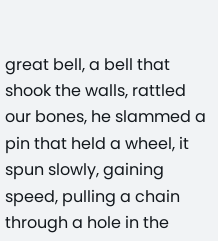great bell, a bell that shook the walls, rattled our bones, he slammed a pin that held a wheel, it spun slowly, gaining speed, pulling a chain through a hole in the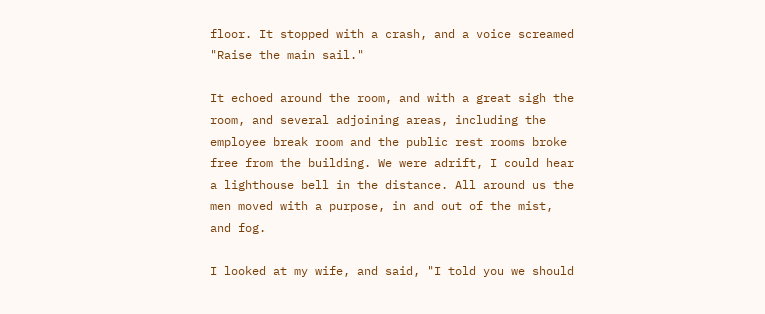floor. It stopped with a crash, and a voice screamed "Raise the main sail."

It echoed around the room, and with a great sigh the room, and several adjoining areas, including the employee break room and the public rest rooms broke free from the building. We were adrift, I could hear a lighthouse bell in the distance. All around us the men moved with a purpose, in and out of the mist, and fog.

I looked at my wife, and said, "I told you we should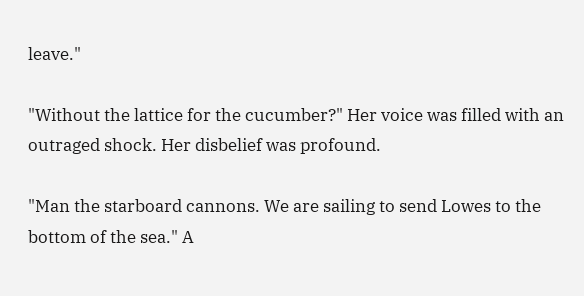leave."

"Without the lattice for the cucumber?" Her voice was filled with an outraged shock. Her disbelief was profound.

"Man the starboard cannons. We are sailing to send Lowes to the bottom of the sea." A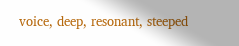voice, deep, resonant, steeped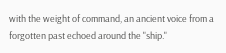with the weight of command, an ancient voice from a forgotten past echoed around the "ship."